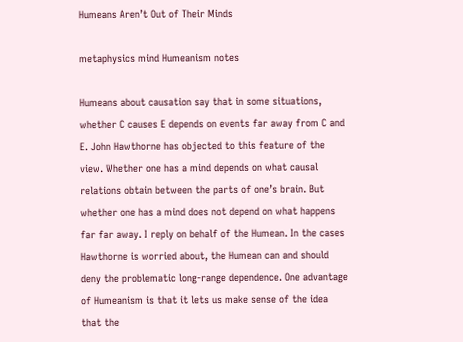Humeans Aren’t Out of Their Minds

metaphysics mind Humeanism notes

Humeans about causation say that in some situations, whether C causes E depends on events far away from C and E. John Hawthorne has objected to this feature of the view. Whether one has a mind depends on what causal relations obtain between the parts of one’s brain. But whether one has a mind does not depend on what happens far far away. I reply on behalf of the Humean. In the cases Hawthorne is worried about, the Humean can and should deny the problematic long-range dependence. One advantage of Humeanism is that it lets us make sense of the idea that the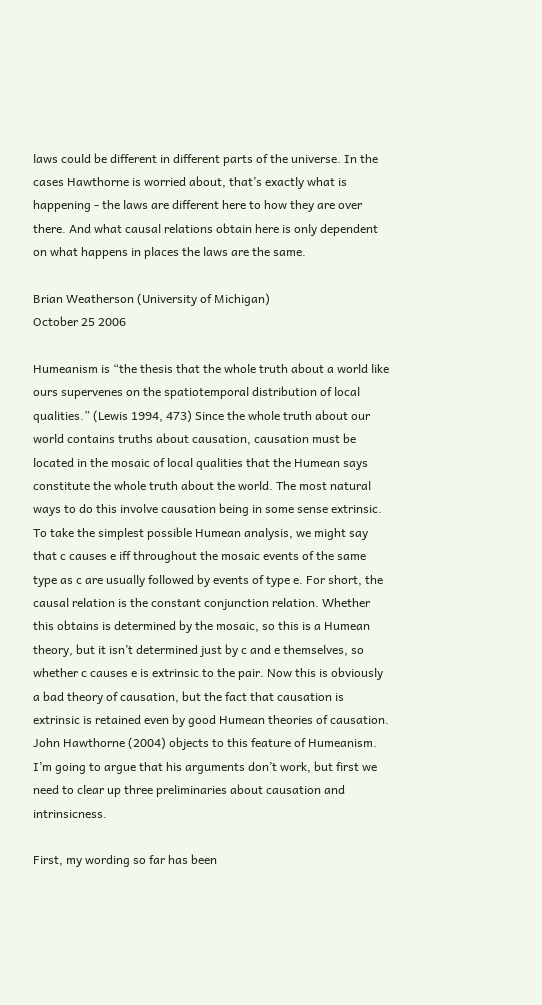laws could be different in different parts of the universe. In the cases Hawthorne is worried about, that’s exactly what is happening - the laws are different here to how they are over there. And what causal relations obtain here is only dependent on what happens in places the laws are the same.

Brian Weatherson (University of Michigan)
October 25 2006

Humeanism is “the thesis that the whole truth about a world like ours supervenes on the spatiotemporal distribution of local qualities.” (Lewis 1994, 473) Since the whole truth about our world contains truths about causation, causation must be located in the mosaic of local qualities that the Humean says constitute the whole truth about the world. The most natural ways to do this involve causation being in some sense extrinsic. To take the simplest possible Humean analysis, we might say that c causes e iff throughout the mosaic events of the same type as c are usually followed by events of type e. For short, the causal relation is the constant conjunction relation. Whether this obtains is determined by the mosaic, so this is a Humean theory, but it isn’t determined just by c and e themselves, so whether c causes e is extrinsic to the pair. Now this is obviously a bad theory of causation, but the fact that causation is extrinsic is retained even by good Humean theories of causation. John Hawthorne (2004) objects to this feature of Humeanism. I’m going to argue that his arguments don’t work, but first we need to clear up three preliminaries about causation and intrinsicness.

First, my wording so far has been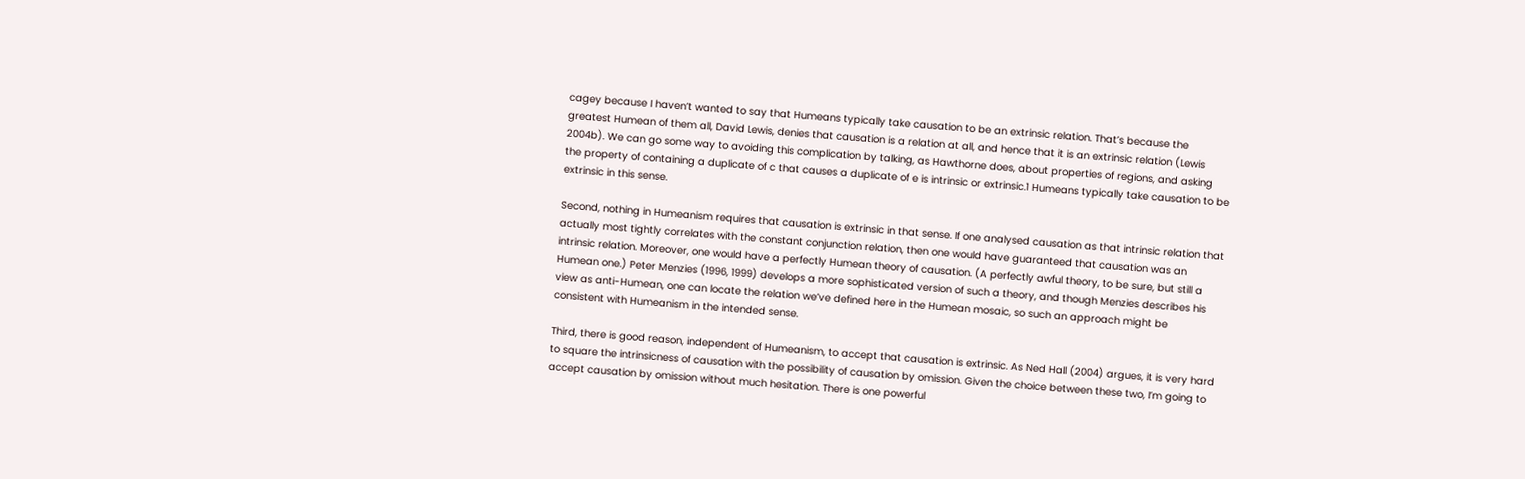cagey because I haven’t wanted to say that Humeans typically take causation to be an extrinsic relation. That’s because the greatest Humean of them all, David Lewis, denies that causation is a relation at all, and hence that it is an extrinsic relation (Lewis 2004b). We can go some way to avoiding this complication by talking, as Hawthorne does, about properties of regions, and asking the property of containing a duplicate of c that causes a duplicate of e is intrinsic or extrinsic.1 Humeans typically take causation to be extrinsic in this sense.

Second, nothing in Humeanism requires that causation is extrinsic in that sense. If one analysed causation as that intrinsic relation that actually most tightly correlates with the constant conjunction relation, then one would have guaranteed that causation was an intrinsic relation. Moreover, one would have a perfectly Humean theory of causation. (A perfectly awful theory, to be sure, but still a Humean one.) Peter Menzies (1996, 1999) develops a more sophisticated version of such a theory, and though Menzies describes his view as anti-Humean, one can locate the relation we’ve defined here in the Humean mosaic, so such an approach might be consistent with Humeanism in the intended sense.

Third, there is good reason, independent of Humeanism, to accept that causation is extrinsic. As Ned Hall (2004) argues, it is very hard to square the intrinsicness of causation with the possibility of causation by omission. Given the choice between these two, I’m going to accept causation by omission without much hesitation. There is one powerful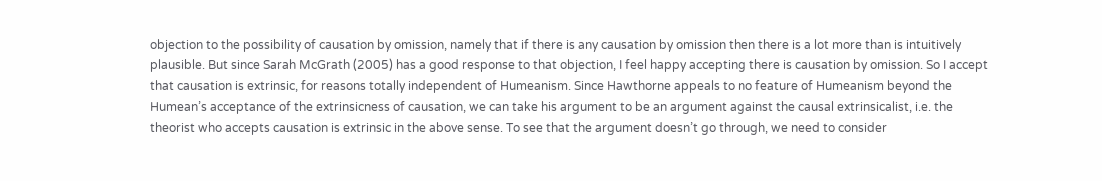objection to the possibility of causation by omission, namely that if there is any causation by omission then there is a lot more than is intuitively plausible. But since Sarah McGrath (2005) has a good response to that objection, I feel happy accepting there is causation by omission. So I accept that causation is extrinsic, for reasons totally independent of Humeanism. Since Hawthorne appeals to no feature of Humeanism beyond the Humean’s acceptance of the extrinsicness of causation, we can take his argument to be an argument against the causal extrinsicalist, i.e. the theorist who accepts causation is extrinsic in the above sense. To see that the argument doesn’t go through, we need to consider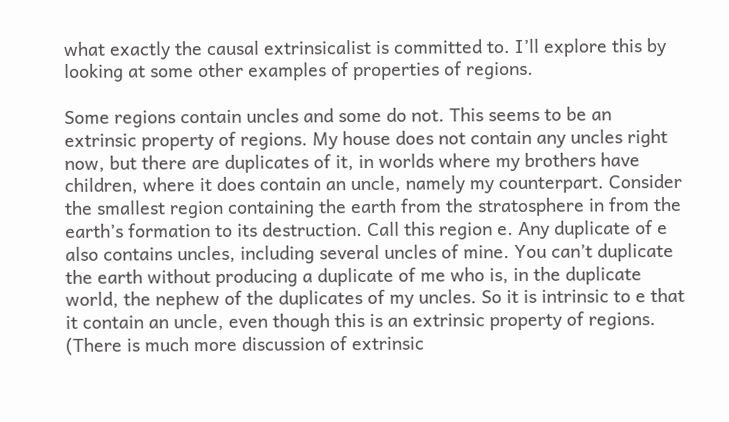what exactly the causal extrinsicalist is committed to. I’ll explore this by looking at some other examples of properties of regions.

Some regions contain uncles and some do not. This seems to be an extrinsic property of regions. My house does not contain any uncles right now, but there are duplicates of it, in worlds where my brothers have children, where it does contain an uncle, namely my counterpart. Consider the smallest region containing the earth from the stratosphere in from the earth’s formation to its destruction. Call this region e. Any duplicate of e also contains uncles, including several uncles of mine. You can’t duplicate the earth without producing a duplicate of me who is, in the duplicate world, the nephew of the duplicates of my uncles. So it is intrinsic to e that it contain an uncle, even though this is an extrinsic property of regions. (There is much more discussion of extrinsic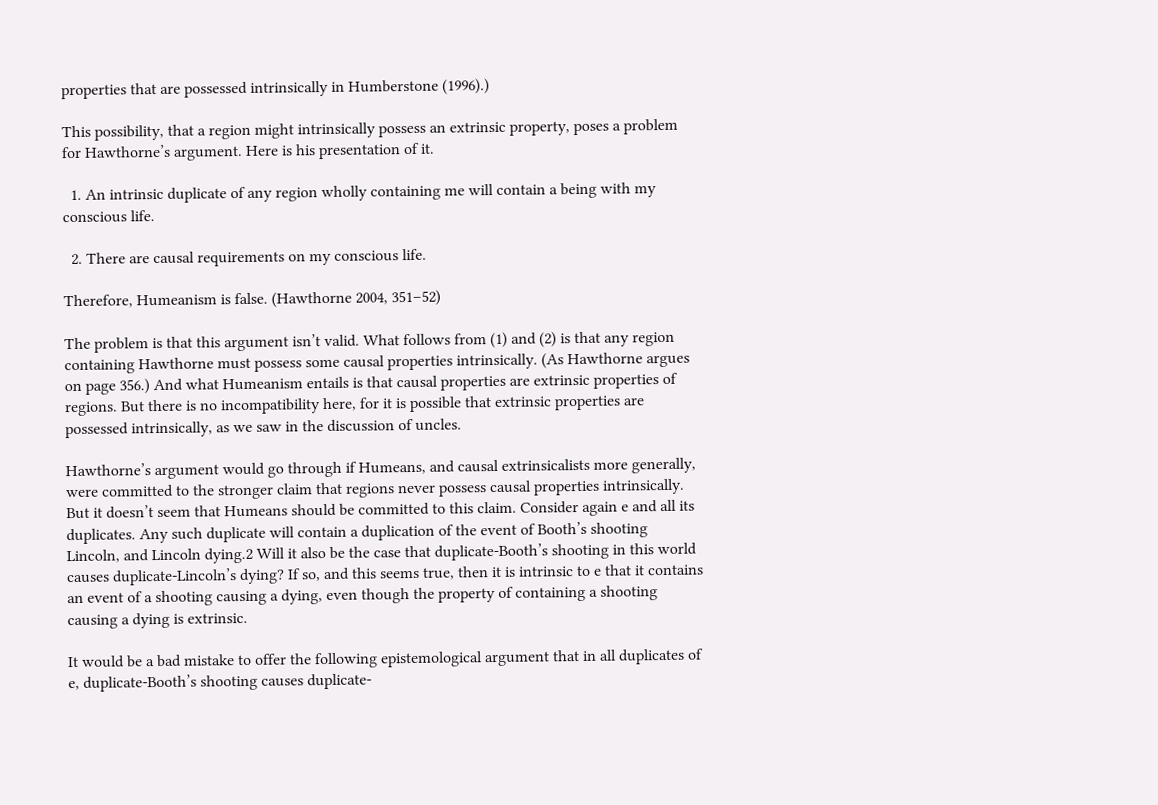properties that are possessed intrinsically in Humberstone (1996).)

This possibility, that a region might intrinsically possess an extrinsic property, poses a problem for Hawthorne’s argument. Here is his presentation of it.

  1. An intrinsic duplicate of any region wholly containing me will contain a being with my conscious life.

  2. There are causal requirements on my conscious life.

Therefore, Humeanism is false. (Hawthorne 2004, 351–52)

The problem is that this argument isn’t valid. What follows from (1) and (2) is that any region containing Hawthorne must possess some causal properties intrinsically. (As Hawthorne argues on page 356.) And what Humeanism entails is that causal properties are extrinsic properties of regions. But there is no incompatibility here, for it is possible that extrinsic properties are possessed intrinsically, as we saw in the discussion of uncles.

Hawthorne’s argument would go through if Humeans, and causal extrinsicalists more generally, were committed to the stronger claim that regions never possess causal properties intrinsically. But it doesn’t seem that Humeans should be committed to this claim. Consider again e and all its duplicates. Any such duplicate will contain a duplication of the event of Booth’s shooting Lincoln, and Lincoln dying.2 Will it also be the case that duplicate-Booth’s shooting in this world causes duplicate-Lincoln’s dying? If so, and this seems true, then it is intrinsic to e that it contains an event of a shooting causing a dying, even though the property of containing a shooting causing a dying is extrinsic.

It would be a bad mistake to offer the following epistemological argument that in all duplicates of e, duplicate-Booth’s shooting causes duplicate-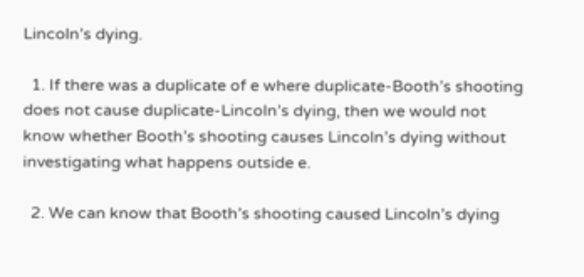Lincoln’s dying.

  1. If there was a duplicate of e where duplicate-Booth’s shooting does not cause duplicate-Lincoln’s dying, then we would not know whether Booth’s shooting causes Lincoln’s dying without investigating what happens outside e.

  2. We can know that Booth’s shooting caused Lincoln’s dying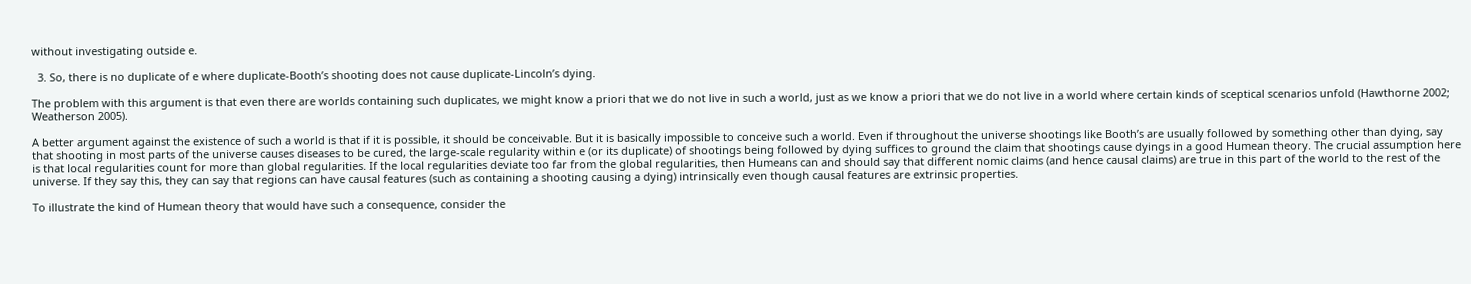without investigating outside e.

  3. So, there is no duplicate of e where duplicate-Booth’s shooting does not cause duplicate-Lincoln’s dying.

The problem with this argument is that even there are worlds containing such duplicates, we might know a priori that we do not live in such a world, just as we know a priori that we do not live in a world where certain kinds of sceptical scenarios unfold (Hawthorne 2002; Weatherson 2005).

A better argument against the existence of such a world is that if it is possible, it should be conceivable. But it is basically impossible to conceive such a world. Even if throughout the universe shootings like Booth’s are usually followed by something other than dying, say that shooting in most parts of the universe causes diseases to be cured, the large-scale regularity within e (or its duplicate) of shootings being followed by dying suffices to ground the claim that shootings cause dyings in a good Humean theory. The crucial assumption here is that local regularities count for more than global regularities. If the local regularities deviate too far from the global regularities, then Humeans can and should say that different nomic claims (and hence causal claims) are true in this part of the world to the rest of the universe. If they say this, they can say that regions can have causal features (such as containing a shooting causing a dying) intrinsically even though causal features are extrinsic properties.

To illustrate the kind of Humean theory that would have such a consequence, consider the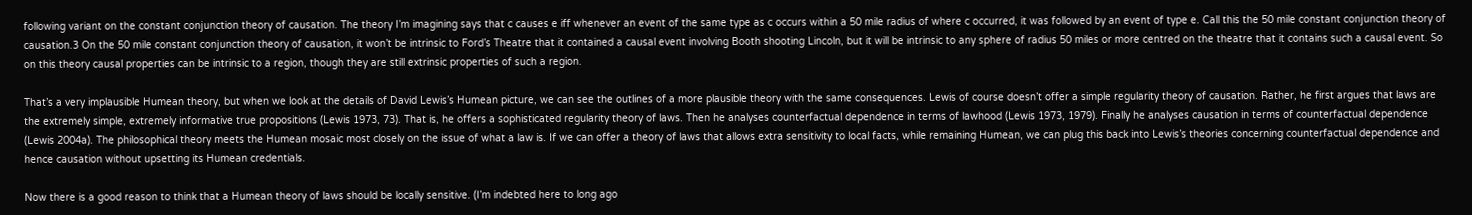following variant on the constant conjunction theory of causation. The theory I’m imagining says that c causes e iff whenever an event of the same type as c occurs within a 50 mile radius of where c occurred, it was followed by an event of type e. Call this the 50 mile constant conjunction theory of causation.3 On the 50 mile constant conjunction theory of causation, it won’t be intrinsic to Ford’s Theatre that it contained a causal event involving Booth shooting Lincoln, but it will be intrinsic to any sphere of radius 50 miles or more centred on the theatre that it contains such a causal event. So on this theory causal properties can be intrinsic to a region, though they are still extrinsic properties of such a region.

That’s a very implausible Humean theory, but when we look at the details of David Lewis’s Humean picture, we can see the outlines of a more plausible theory with the same consequences. Lewis of course doesn’t offer a simple regularity theory of causation. Rather, he first argues that laws are the extremely simple, extremely informative true propositions (Lewis 1973, 73). That is, he offers a sophisticated regularity theory of laws. Then he analyses counterfactual dependence in terms of lawhood (Lewis 1973, 1979). Finally he analyses causation in terms of counterfactual dependence (Lewis 2004a). The philosophical theory meets the Humean mosaic most closely on the issue of what a law is. If we can offer a theory of laws that allows extra sensitivity to local facts, while remaining Humean, we can plug this back into Lewis’s theories concerning counterfactual dependence and hence causation without upsetting its Humean credentials.

Now there is a good reason to think that a Humean theory of laws should be locally sensitive. (I’m indebted here to long ago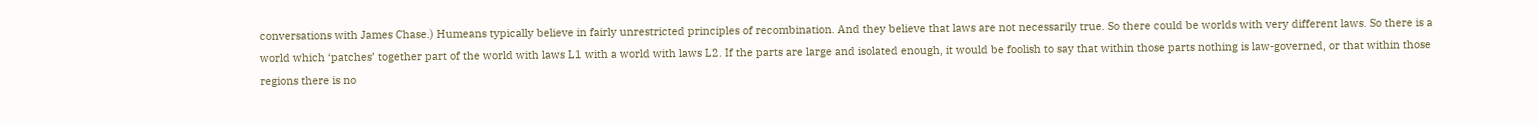conversations with James Chase.) Humeans typically believe in fairly unrestricted principles of recombination. And they believe that laws are not necessarily true. So there could be worlds with very different laws. So there is a world which ‘patches’ together part of the world with laws L1 with a world with laws L2. If the parts are large and isolated enough, it would be foolish to say that within those parts nothing is law-governed, or that within those regions there is no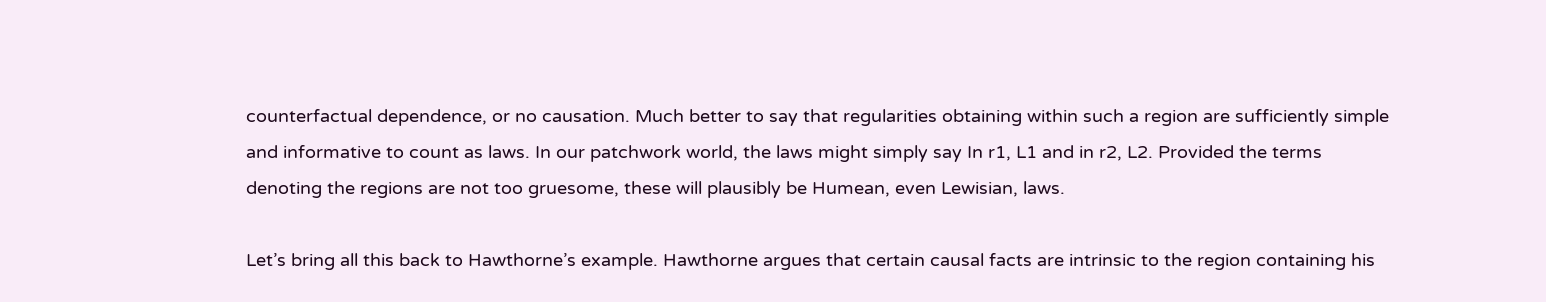counterfactual dependence, or no causation. Much better to say that regularities obtaining within such a region are sufficiently simple and informative to count as laws. In our patchwork world, the laws might simply say In r1, L1 and in r2, L2. Provided the terms denoting the regions are not too gruesome, these will plausibly be Humean, even Lewisian, laws.

Let’s bring all this back to Hawthorne’s example. Hawthorne argues that certain causal facts are intrinsic to the region containing his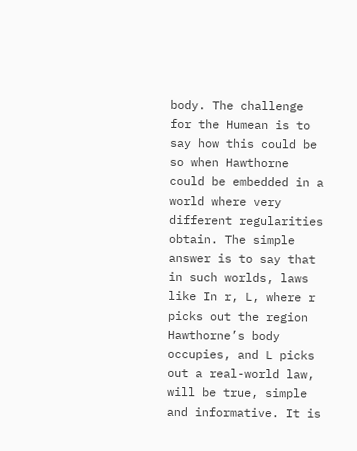body. The challenge for the Humean is to say how this could be so when Hawthorne could be embedded in a world where very different regularities obtain. The simple answer is to say that in such worlds, laws like In r, L, where r picks out the region Hawthorne’s body occupies, and L picks out a real-world law, will be true, simple and informative. It is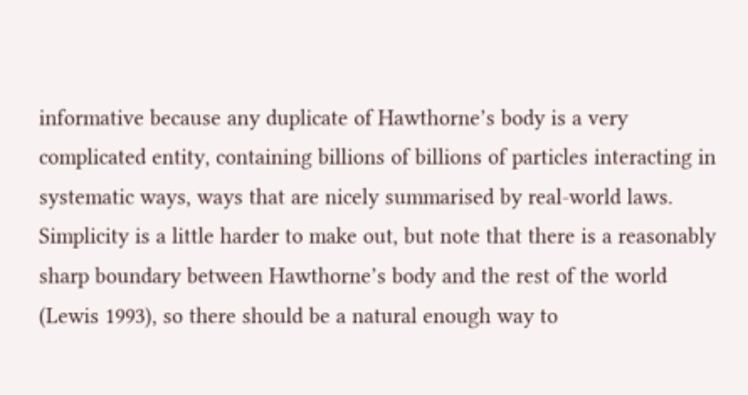informative because any duplicate of Hawthorne’s body is a very complicated entity, containing billions of billions of particles interacting in systematic ways, ways that are nicely summarised by real-world laws. Simplicity is a little harder to make out, but note that there is a reasonably sharp boundary between Hawthorne’s body and the rest of the world (Lewis 1993), so there should be a natural enough way to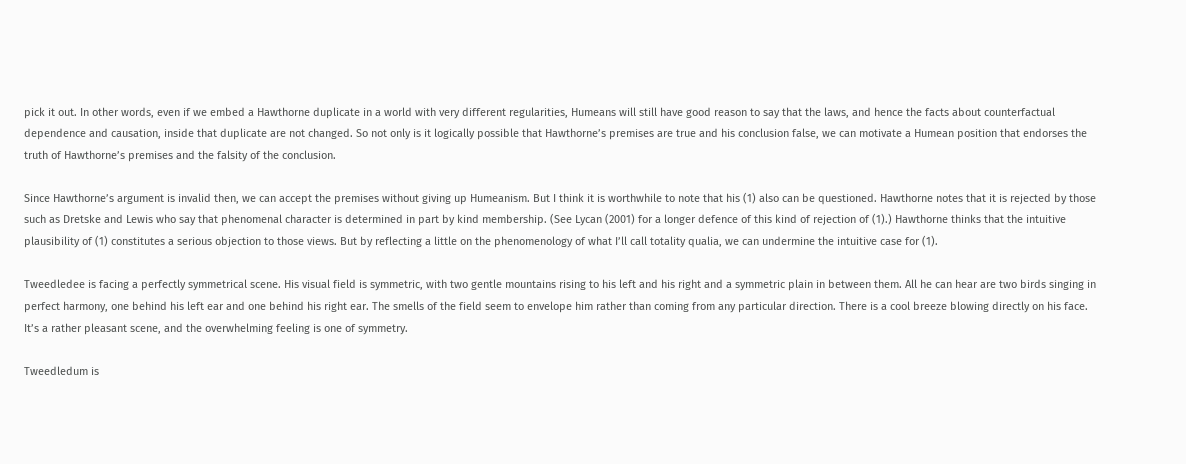pick it out. In other words, even if we embed a Hawthorne duplicate in a world with very different regularities, Humeans will still have good reason to say that the laws, and hence the facts about counterfactual dependence and causation, inside that duplicate are not changed. So not only is it logically possible that Hawthorne’s premises are true and his conclusion false, we can motivate a Humean position that endorses the truth of Hawthorne’s premises and the falsity of the conclusion.

Since Hawthorne’s argument is invalid then, we can accept the premises without giving up Humeanism. But I think it is worthwhile to note that his (1) also can be questioned. Hawthorne notes that it is rejected by those such as Dretske and Lewis who say that phenomenal character is determined in part by kind membership. (See Lycan (2001) for a longer defence of this kind of rejection of (1).) Hawthorne thinks that the intuitive plausibility of (1) constitutes a serious objection to those views. But by reflecting a little on the phenomenology of what I’ll call totality qualia, we can undermine the intuitive case for (1).

Tweedledee is facing a perfectly symmetrical scene. His visual field is symmetric, with two gentle mountains rising to his left and his right and a symmetric plain in between them. All he can hear are two birds singing in perfect harmony, one behind his left ear and one behind his right ear. The smells of the field seem to envelope him rather than coming from any particular direction. There is a cool breeze blowing directly on his face. It’s a rather pleasant scene, and the overwhelming feeling is one of symmetry.

Tweedledum is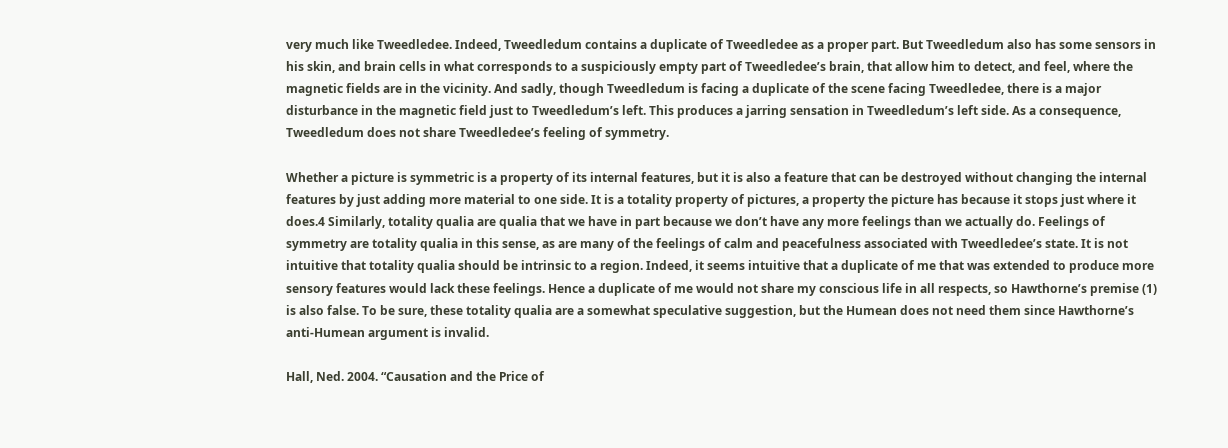very much like Tweedledee. Indeed, Tweedledum contains a duplicate of Tweedledee as a proper part. But Tweedledum also has some sensors in his skin, and brain cells in what corresponds to a suspiciously empty part of Tweedledee’s brain, that allow him to detect, and feel, where the magnetic fields are in the vicinity. And sadly, though Tweedledum is facing a duplicate of the scene facing Tweedledee, there is a major disturbance in the magnetic field just to Tweedledum’s left. This produces a jarring sensation in Tweedledum’s left side. As a consequence, Tweedledum does not share Tweedledee’s feeling of symmetry.

Whether a picture is symmetric is a property of its internal features, but it is also a feature that can be destroyed without changing the internal features by just adding more material to one side. It is a totality property of pictures, a property the picture has because it stops just where it does.4 Similarly, totality qualia are qualia that we have in part because we don’t have any more feelings than we actually do. Feelings of symmetry are totality qualia in this sense, as are many of the feelings of calm and peacefulness associated with Tweedledee’s state. It is not intuitive that totality qualia should be intrinsic to a region. Indeed, it seems intuitive that a duplicate of me that was extended to produce more sensory features would lack these feelings. Hence a duplicate of me would not share my conscious life in all respects, so Hawthorne’s premise (1) is also false. To be sure, these totality qualia are a somewhat speculative suggestion, but the Humean does not need them since Hawthorne’s anti-Humean argument is invalid.

Hall, Ned. 2004. “Causation and the Price of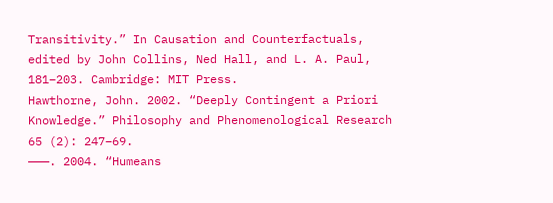Transitivity.” In Causation and Counterfactuals, edited by John Collins, Ned Hall, and L. A. Paul, 181–203. Cambridge: MIT Press.
Hawthorne, John. 2002. “Deeply Contingent a Priori Knowledge.” Philosophy and Phenomenological Research 65 (2): 247–69.
———. 2004. “Humeans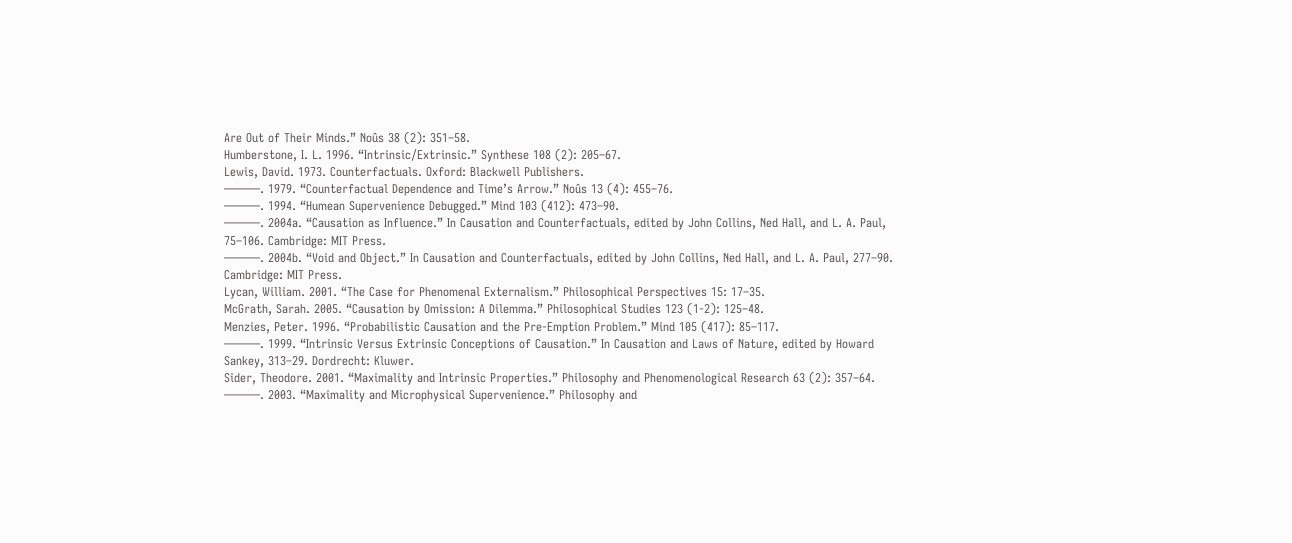Are Out of Their Minds.” Noûs 38 (2): 351–58.
Humberstone, I. L. 1996. “Intrinsic/Extrinsic.” Synthese 108 (2): 205–67.
Lewis, David. 1973. Counterfactuals. Oxford: Blackwell Publishers.
———. 1979. “Counterfactual Dependence and Time’s Arrow.” Noûs 13 (4): 455–76.
———. 1994. “Humean Supervenience Debugged.” Mind 103 (412): 473–90.
———. 2004a. “Causation as Influence.” In Causation and Counterfactuals, edited by John Collins, Ned Hall, and L. A. Paul, 75–106. Cambridge: MIT Press.
———. 2004b. “Void and Object.” In Causation and Counterfactuals, edited by John Collins, Ned Hall, and L. A. Paul, 277–90. Cambridge: MIT Press.
Lycan, William. 2001. “The Case for Phenomenal Externalism.” Philosophical Perspectives 15: 17–35.
McGrath, Sarah. 2005. “Causation by Omission: A Dilemma.” Philosophical Studies 123 (1-2): 125–48.
Menzies, Peter. 1996. “Probabilistic Causation and the Pre-Emption Problem.” Mind 105 (417): 85–117.
———. 1999. “Intrinsic Versus Extrinsic Conceptions of Causation.” In Causation and Laws of Nature, edited by Howard Sankey, 313–29. Dordrecht: Kluwer.
Sider, Theodore. 2001. “Maximality and Intrinsic Properties.” Philosophy and Phenomenological Research 63 (2): 357–64.
———. 2003. “Maximality and Microphysical Supervenience.” Philosophy and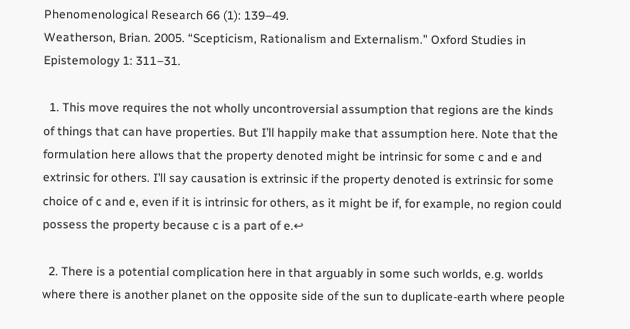Phenomenological Research 66 (1): 139–49.
Weatherson, Brian. 2005. “Scepticism, Rationalism and Externalism.” Oxford Studies in Epistemology 1: 311–31.

  1. This move requires the not wholly uncontroversial assumption that regions are the kinds of things that can have properties. But I’ll happily make that assumption here. Note that the formulation here allows that the property denoted might be intrinsic for some c and e and extrinsic for others. I’ll say causation is extrinsic if the property denoted is extrinsic for some choice of c and e, even if it is intrinsic for others, as it might be if, for example, no region could possess the property because c is a part of e.↩

  2. There is a potential complication here in that arguably in some such worlds, e.g. worlds where there is another planet on the opposite side of the sun to duplicate-earth where people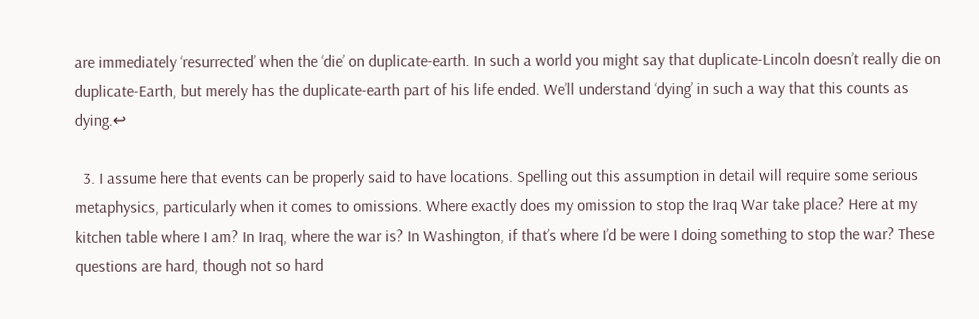are immediately ‘resurrected’ when the ‘die’ on duplicate-earth. In such a world you might say that duplicate-Lincoln doesn’t really die on duplicate-Earth, but merely has the duplicate-earth part of his life ended. We’ll understand ‘dying’ in such a way that this counts as dying.↩

  3. I assume here that events can be properly said to have locations. Spelling out this assumption in detail will require some serious metaphysics, particularly when it comes to omissions. Where exactly does my omission to stop the Iraq War take place? Here at my kitchen table where I am? In Iraq, where the war is? In Washington, if that’s where I’d be were I doing something to stop the war? These questions are hard, though not so hard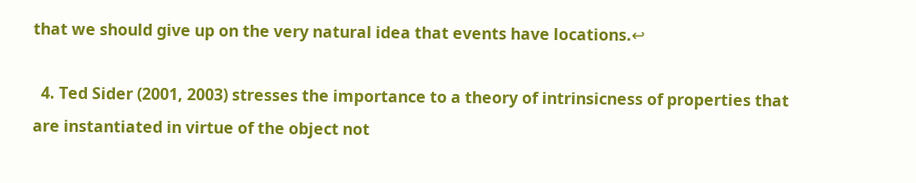that we should give up on the very natural idea that events have locations.↩

  4. Ted Sider (2001, 2003) stresses the importance to a theory of intrinsicness of properties that are instantiated in virtue of the object not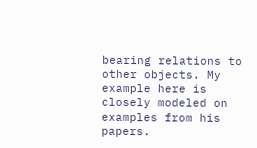bearing relations to other objects. My example here is closely modeled on examples from his papers.